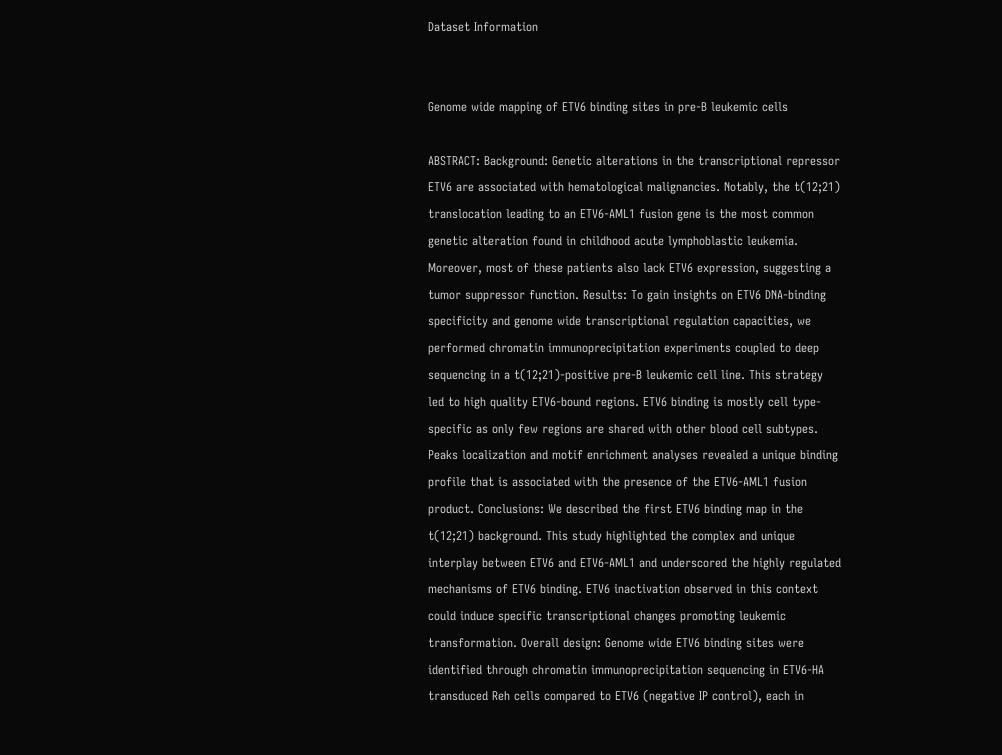Dataset Information


Genome wide mapping of ETV6 binding sites in pre-B leukemic cells

ABSTRACT: Background: Genetic alterations in the transcriptional repressor ETV6 are associated with hematological malignancies. Notably, the t(12;21) translocation leading to an ETV6-AML1 fusion gene is the most common genetic alteration found in childhood acute lymphoblastic leukemia. Moreover, most of these patients also lack ETV6 expression, suggesting a tumor suppressor function. Results: To gain insights on ETV6 DNA-binding specificity and genome wide transcriptional regulation capacities, we performed chromatin immunoprecipitation experiments coupled to deep sequencing in a t(12;21)-positive pre-B leukemic cell line. This strategy led to high quality ETV6-bound regions. ETV6 binding is mostly cell type-specific as only few regions are shared with other blood cell subtypes. Peaks localization and motif enrichment analyses revealed a unique binding profile that is associated with the presence of the ETV6-AML1 fusion product. Conclusions: We described the first ETV6 binding map in the t(12;21) background. This study highlighted the complex and unique interplay between ETV6 and ETV6-AML1 and underscored the highly regulated mechanisms of ETV6 binding. ETV6 inactivation observed in this context could induce specific transcriptional changes promoting leukemic transformation. Overall design: Genome wide ETV6 binding sites were identified through chromatin immunoprecipitation sequencing in ETV6-HA transduced Reh cells compared to ETV6 (negative IP control), each in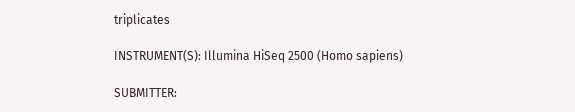triplicates

INSTRUMENT(S): Illumina HiSeq 2500 (Homo sapiens)

SUBMITTER: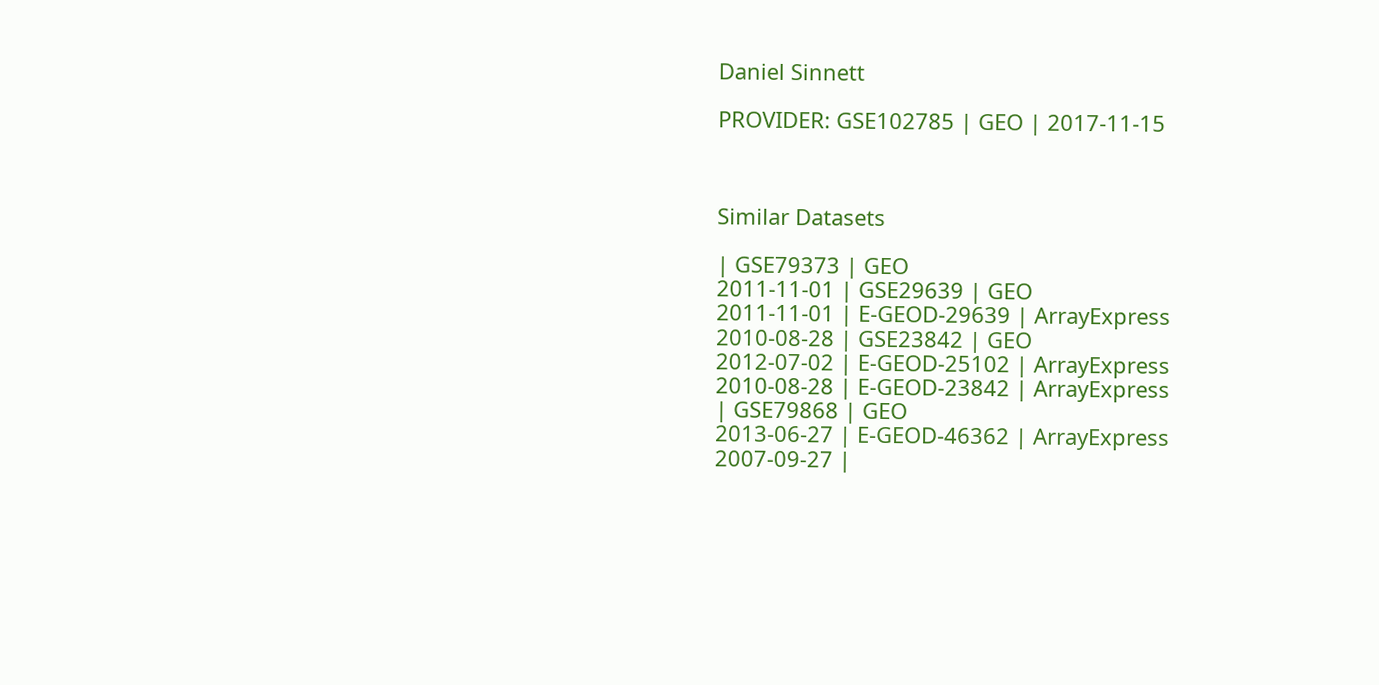Daniel Sinnett

PROVIDER: GSE102785 | GEO | 2017-11-15



Similar Datasets

| GSE79373 | GEO
2011-11-01 | GSE29639 | GEO
2011-11-01 | E-GEOD-29639 | ArrayExpress
2010-08-28 | GSE23842 | GEO
2012-07-02 | E-GEOD-25102 | ArrayExpress
2010-08-28 | E-GEOD-23842 | ArrayExpress
| GSE79868 | GEO
2013-06-27 | E-GEOD-46362 | ArrayExpress
2007-09-27 |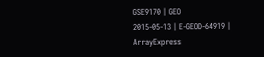GSE9170 | GEO
2015-05-13 | E-GEOD-64919 | ArrayExpress